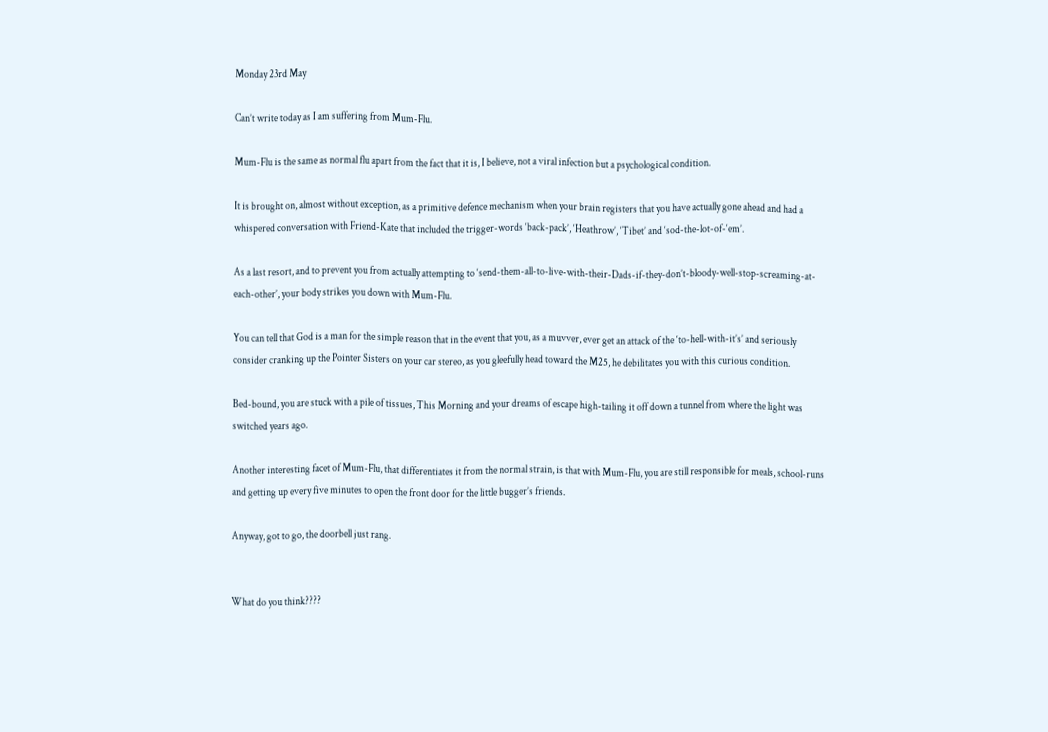Monday 23rd May

Can’t write today as I am suffering from Mum-Flu.

Mum-Flu is the same as normal flu apart from the fact that it is, I believe, not a viral infection but a psychological condition.

It is brought on, almost without exception, as a primitive defence mechanism when your brain registers that you have actually gone ahead and had a whispered conversation with Friend-Kate that included the trigger-words ‘back-pack’, ‘Heathrow’, ‘Tibet’ and ‘sod-the-lot-of-‘em’.

As a last resort, and to prevent you from actually attempting to ‘send-them-all-to-live-with-their-Dads-if-they-don’t-bloody-well-stop-screaming-at-each-other’, your body strikes you down with Mum-Flu.

You can tell that God is a man for the simple reason that in the event that you, as a muvver, ever get an attack of the ‘to-hell-with-it’s’ and seriously consider cranking up the Pointer Sisters on your car stereo, as you gleefully head toward the M25, he debilitates you with this curious condition.

Bed-bound, you are stuck with a pile of tissues, This Morning and your dreams of escape high-tailing it off down a tunnel from where the light was switched years ago.

Another interesting facet of Mum-Flu, that differentiates it from the normal strain, is that with Mum-Flu, you are still responsible for meals, school-runs and getting up every five minutes to open the front door for the little bugger’s friends.

Anyway, got to go, the doorbell just rang.


What do you think????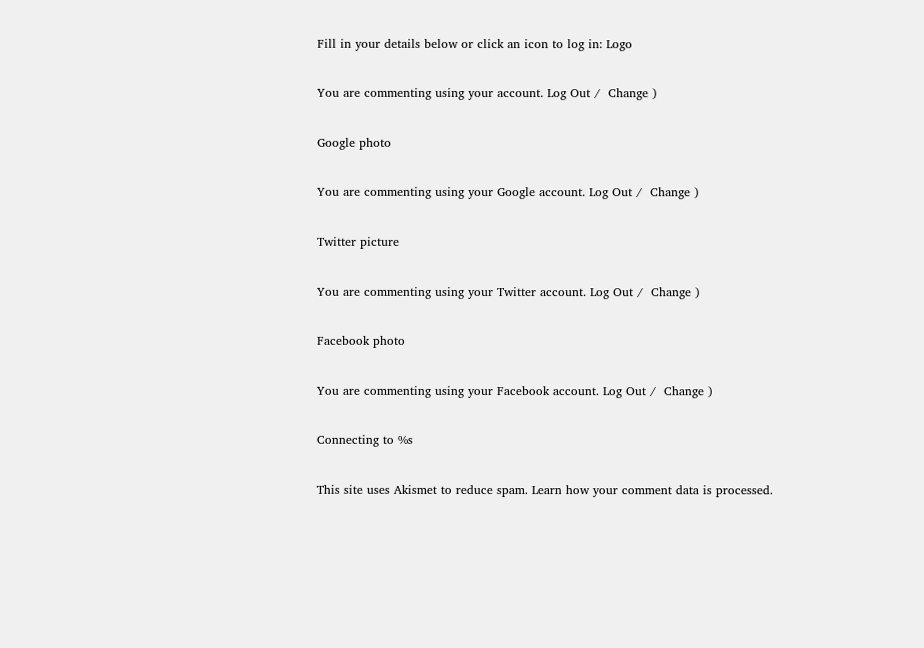Fill in your details below or click an icon to log in: Logo

You are commenting using your account. Log Out /  Change )

Google photo

You are commenting using your Google account. Log Out /  Change )

Twitter picture

You are commenting using your Twitter account. Log Out /  Change )

Facebook photo

You are commenting using your Facebook account. Log Out /  Change )

Connecting to %s

This site uses Akismet to reduce spam. Learn how your comment data is processed.